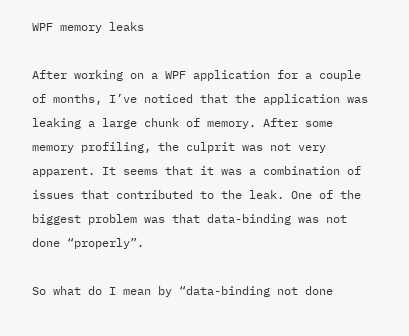WPF memory leaks

After working on a WPF application for a couple of months, I’ve noticed that the application was leaking a large chunk of memory. After some memory profiling, the culprit was not very apparent. It seems that it was a combination of issues that contributed to the leak. One of the biggest problem was that data-binding was not done “properly”.

So what do I mean by “data-binding not done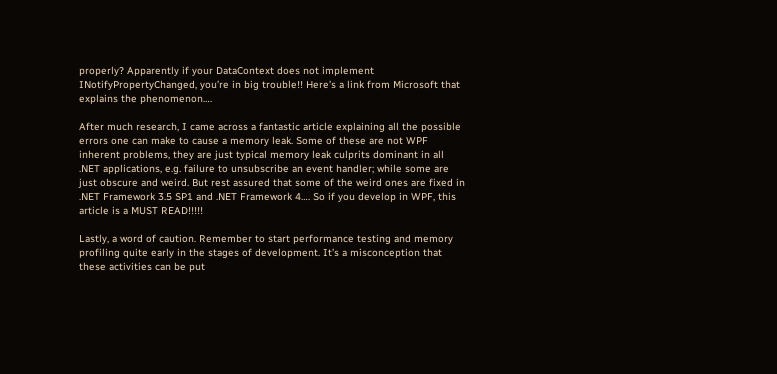properly? Apparently if your DataContext does not implement INotifyPropertyChanged, you’re in big trouble!! Here’s a link from Microsoft that explains the phenomenon….

After much research, I came across a fantastic article explaining all the possible errors one can make to cause a memory leak. Some of these are not WPF inherent problems, they are just typical memory leak culprits dominant in all .NET applications, e.g. failure to unsubscribe an event handler; while some are just obscure and weird. But rest assured that some of the weird ones are fixed in .NET Framework 3.5 SP1 and .NET Framework 4…. So if you develop in WPF, this article is a MUST READ!!!!!

Lastly, a word of caution. Remember to start performance testing and memory profiling quite early in the stages of development. It’s a misconception that these activities can be put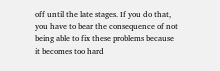off until the late stages. If you do that, you have to bear the consequence of not being able to fix these problems because it becomes too hard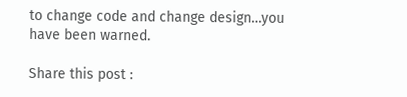to change code and change design…you have been warned.

Share this post :